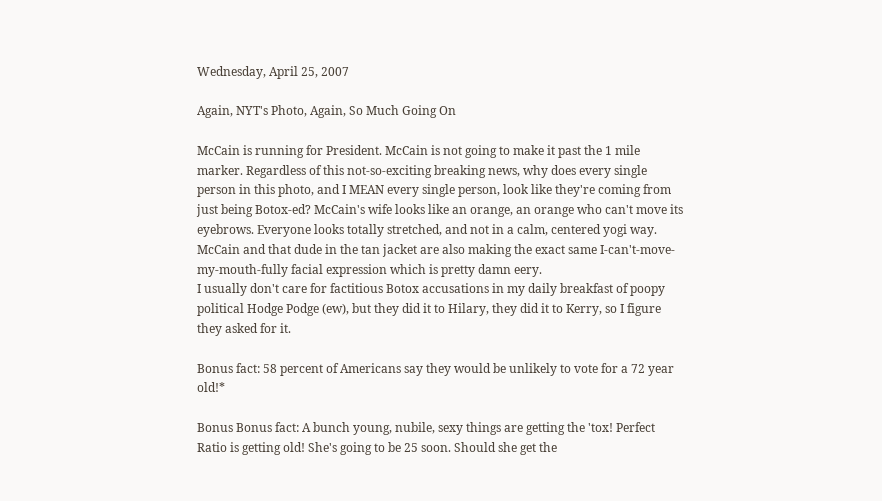Wednesday, April 25, 2007

Again, NYT's Photo, Again, So Much Going On

McCain is running for President. McCain is not going to make it past the 1 mile marker. Regardless of this not-so-exciting breaking news, why does every single person in this photo, and I MEAN every single person, look like they're coming from just being Botox-ed? McCain's wife looks like an orange, an orange who can't move its eyebrows. Everyone looks totally stretched, and not in a calm, centered yogi way. McCain and that dude in the tan jacket are also making the exact same I-can't-move-my-mouth-fully facial expression which is pretty damn eery.
I usually don't care for factitious Botox accusations in my daily breakfast of poopy political Hodge Podge (ew), but they did it to Hilary, they did it to Kerry, so I figure they asked for it.

Bonus fact: 58 percent of Americans say they would be unlikely to vote for a 72 year old!*

Bonus Bonus fact: A bunch young, nubile, sexy things are getting the 'tox! Perfect Ratio is getting old! She's going to be 25 soon. Should she get the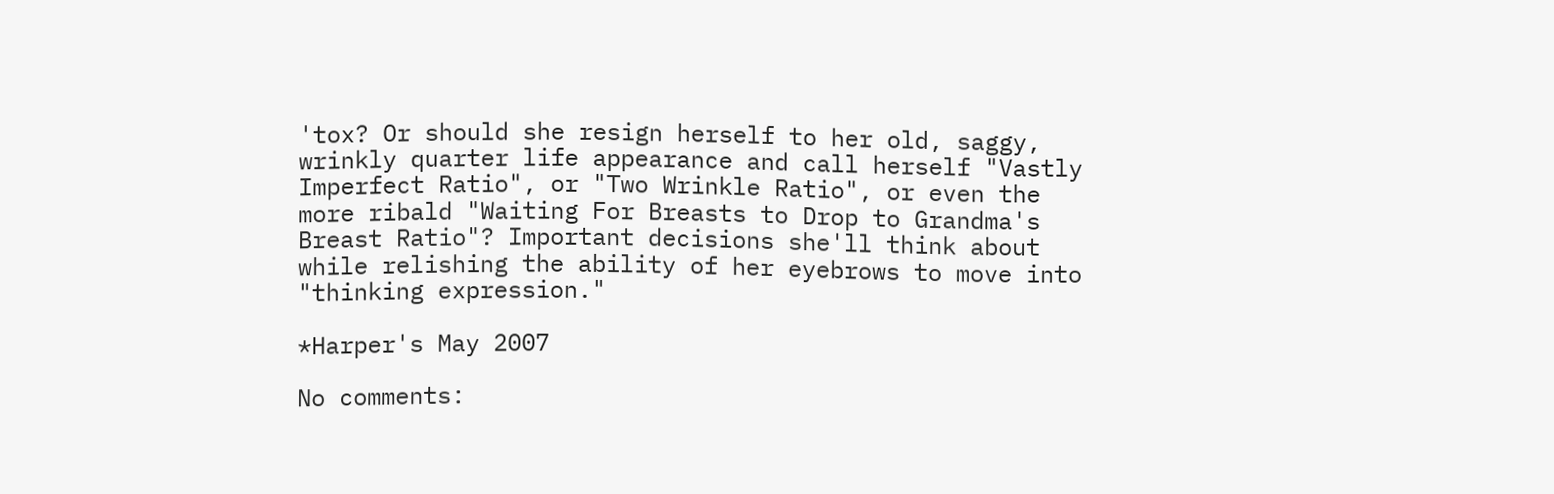'tox? Or should she resign herself to her old, saggy, wrinkly quarter life appearance and call herself "Vastly Imperfect Ratio", or "Two Wrinkle Ratio", or even the more ribald "Waiting For Breasts to Drop to Grandma's Breast Ratio"? Important decisions she'll think about while relishing the ability of her eyebrows to move into "thinking expression."

*Harper's May 2007

No comments: